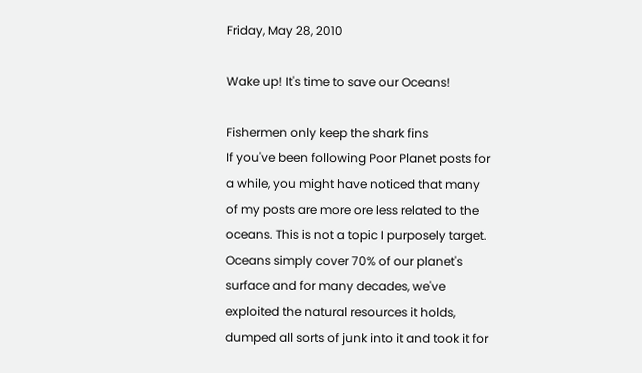Friday, May 28, 2010

Wake up! It's time to save our Oceans!

Fishermen only keep the shark fins
If you've been following Poor Planet posts for a while, you might have noticed that many of my posts are more ore less related to the oceans. This is not a topic I purposely target. Oceans simply cover 70% of our planet's surface and for many decades, we've exploited the natural resources it holds, dumped all sorts of junk into it and took it for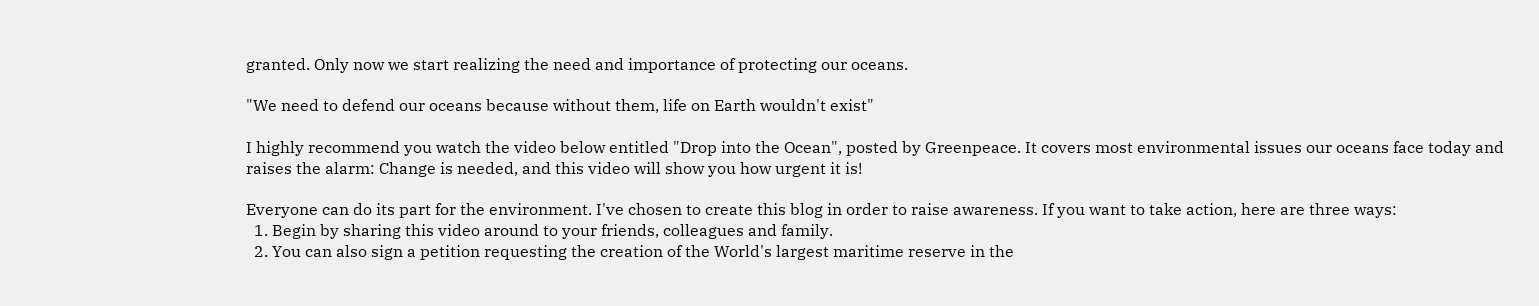granted. Only now we start realizing the need and importance of protecting our oceans.

"We need to defend our oceans because without them, life on Earth wouldn't exist"

I highly recommend you watch the video below entitled "Drop into the Ocean", posted by Greenpeace. It covers most environmental issues our oceans face today and raises the alarm: Change is needed, and this video will show you how urgent it is!

Everyone can do its part for the environment. I've chosen to create this blog in order to raise awareness. If you want to take action, here are three ways:
  1. Begin by sharing this video around to your friends, colleagues and family.
  2. You can also sign a petition requesting the creation of the World's largest maritime reserve in the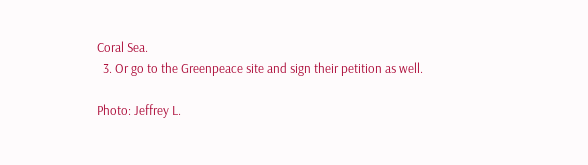Coral Sea.
  3. Or go to the Greenpeace site and sign their petition as well.

Photo: Jeffrey L.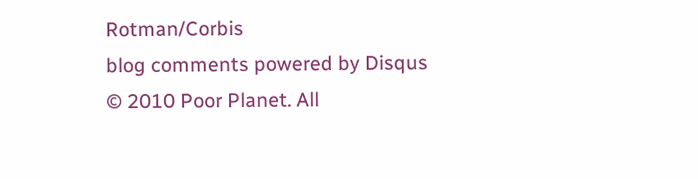Rotman/Corbis
blog comments powered by Disqus
© 2010 Poor Planet. All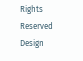Rights Reserved
Design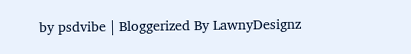by psdvibe | Bloggerized By LawnyDesignz